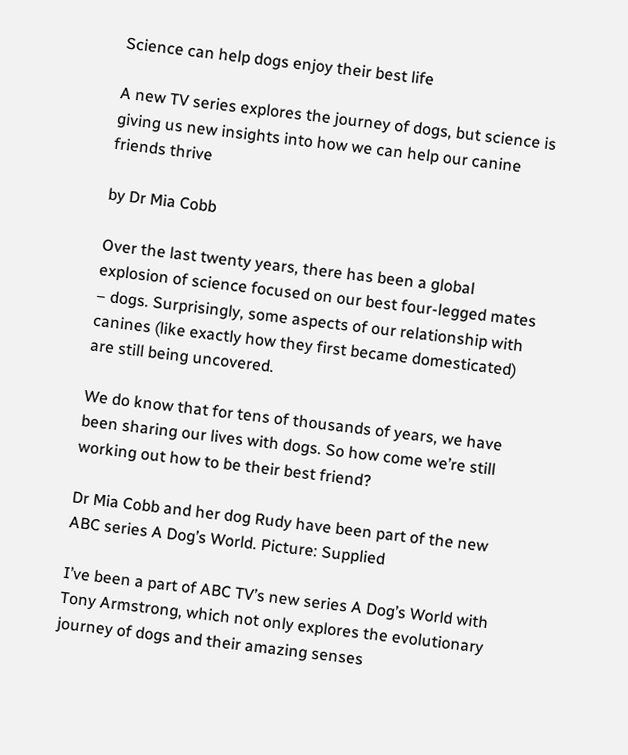Science can help dogs enjoy their best life

A new TV series explores the journey of dogs, but science is giving us new insights into how we can help our canine friends thrive

by Dr Mia Cobb

Over the last twenty years, there has been a global explosion of science focused on our best four-legged mates – dogs. Surprisingly, some aspects of our relationship with canines (like exactly how they first became domesticated) are still being uncovered.

We do know that for tens of thousands of years, we have been sharing our lives with dogs. So how come we’re still working out how to be their best friend?

Dr Mia Cobb and her dog Rudy have been part of the new ABC series A Dog’s World. Picture: Supplied

I’ve been a part of ABC TV’s new series A Dog’s World with Tony Armstrong, which not only explores the evolutionary journey of dogs and their amazing senses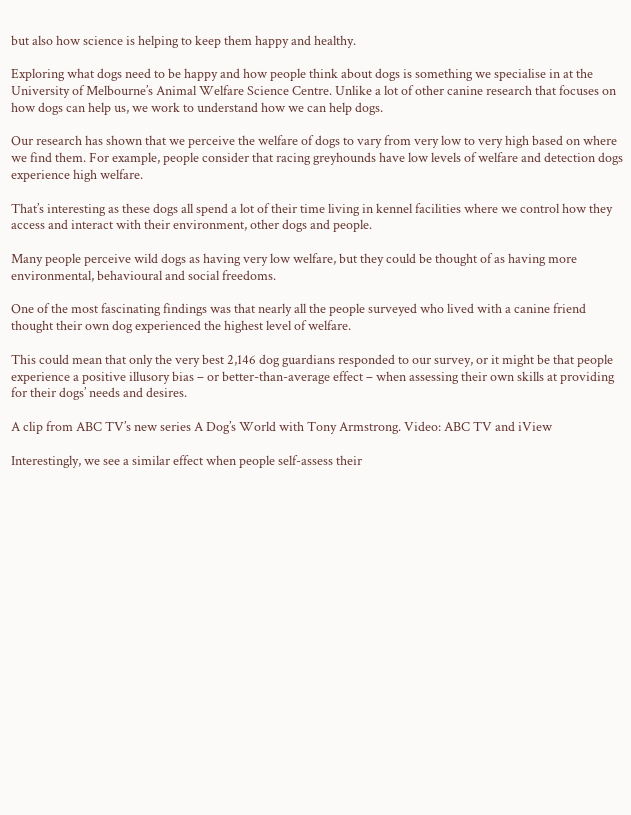but also how science is helping to keep them happy and healthy.

Exploring what dogs need to be happy and how people think about dogs is something we specialise in at the University of Melbourne’s Animal Welfare Science Centre. Unlike a lot of other canine research that focuses on how dogs can help us, we work to understand how we can help dogs.

Our research has shown that we perceive the welfare of dogs to vary from very low to very high based on where we find them. For example, people consider that racing greyhounds have low levels of welfare and detection dogs experience high welfare.

That’s interesting as these dogs all spend a lot of their time living in kennel facilities where we control how they access and interact with their environment, other dogs and people.

Many people perceive wild dogs as having very low welfare, but they could be thought of as having more environmental, behavioural and social freedoms.

One of the most fascinating findings was that nearly all the people surveyed who lived with a canine friend thought their own dog experienced the highest level of welfare.

This could mean that only the very best 2,146 dog guardians responded to our survey, or it might be that people experience a positive illusory bias – or better-than-average effect – when assessing their own skills at providing for their dogs’ needs and desires.

A clip from ABC TV’s new series A Dog’s World with Tony Armstrong. Video: ABC TV and iView

Interestingly, we see a similar effect when people self-assess their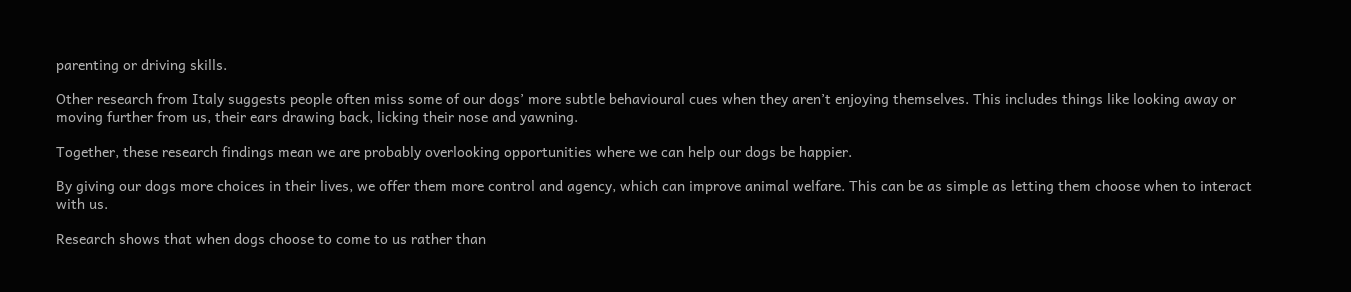parenting or driving skills.

Other research from Italy suggests people often miss some of our dogs’ more subtle behavioural cues when they aren’t enjoying themselves. This includes things like looking away or moving further from us, their ears drawing back, licking their nose and yawning.

Together, these research findings mean we are probably overlooking opportunities where we can help our dogs be happier.

By giving our dogs more choices in their lives, we offer them more control and agency, which can improve animal welfare. This can be as simple as letting them choose when to interact with us.

Research shows that when dogs choose to come to us rather than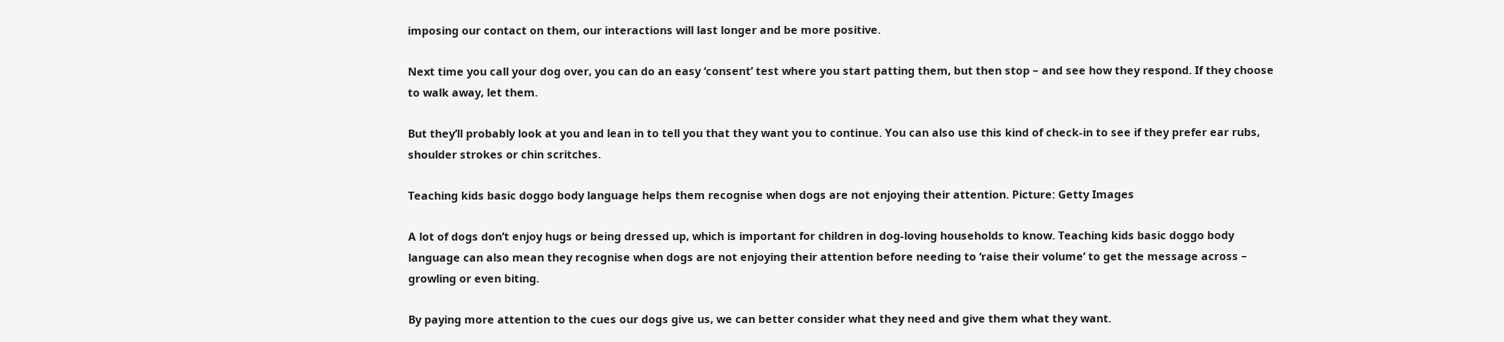imposing our contact on them, our interactions will last longer and be more positive.

Next time you call your dog over, you can do an easy ‘consent’ test where you start patting them, but then stop – and see how they respond. If they choose to walk away, let them.

But they’ll probably look at you and lean in to tell you that they want you to continue. You can also use this kind of check-in to see if they prefer ear rubs, shoulder strokes or chin scritches.

Teaching kids basic doggo body language helps them recognise when dogs are not enjoying their attention. Picture: Getty Images

A lot of dogs don’t enjoy hugs or being dressed up, which is important for children in dog-loving households to know. Teaching kids basic doggo body language can also mean they recognise when dogs are not enjoying their attention before needing to ‘raise their volume’ to get the message across – growling or even biting.

By paying more attention to the cues our dogs give us, we can better consider what they need and give them what they want.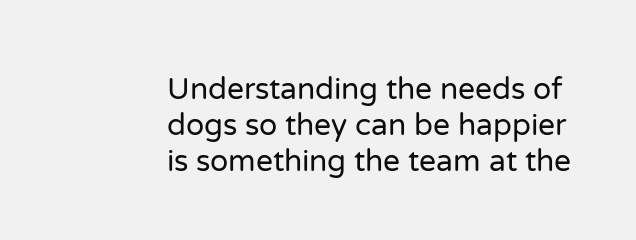Understanding the needs of dogs so they can be happier is something the team at the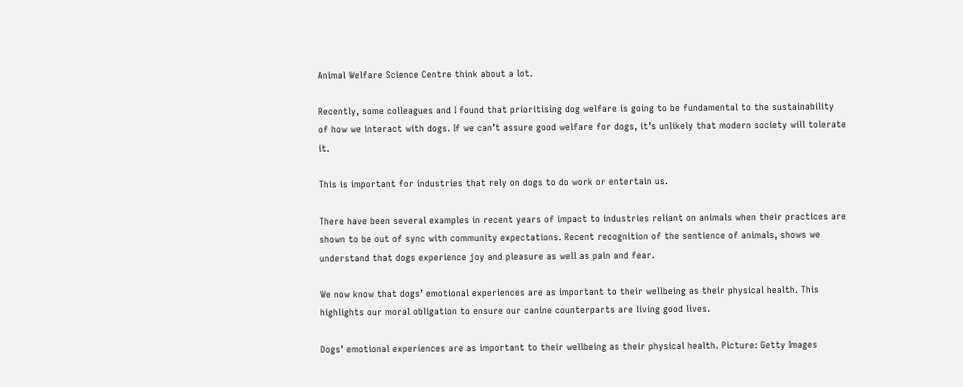Animal Welfare Science Centre think about a lot.

Recently, some colleagues and I found that prioritising dog welfare is going to be fundamental to the sustainability of how we interact with dogs. If we can’t assure good welfare for dogs, it’s unlikely that modern society will tolerate it.

This is important for industries that rely on dogs to do work or entertain us.

There have been several examples in recent years of impact to industries reliant on animals when their practices are shown to be out of sync with community expectations. Recent recognition of the sentience of animals, shows we understand that dogs experience joy and pleasure as well as pain and fear.

We now know that dogs’ emotional experiences are as important to their wellbeing as their physical health. This highlights our moral obligation to ensure our canine counterparts are living good lives.

Dogs’ emotional experiences are as important to their wellbeing as their physical health. Picture: Getty Images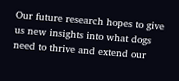Our future research hopes to give us new insights into what dogs need to thrive and extend our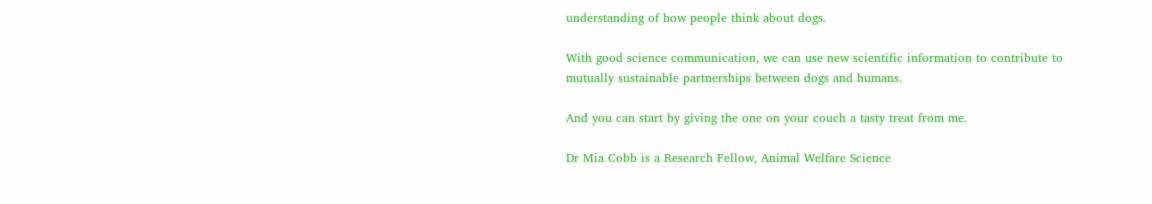understanding of how people think about dogs.

With good science communication, we can use new scientific information to contribute to mutually sustainable partnerships between dogs and humans.

And you can start by giving the one on your couch a tasty treat from me.

Dr Mia Cobb is a Research Fellow, Animal Welfare Science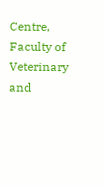Centre, Faculty of Veterinary and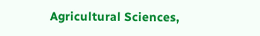Agricultural Sciences,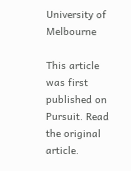University of Melbourne

This article was first published on Pursuit. Read the original article.